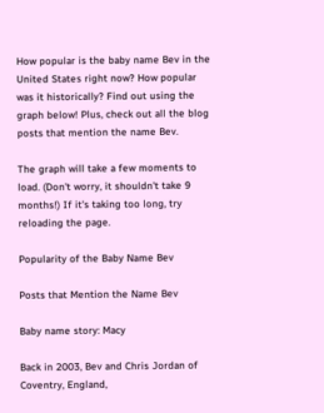How popular is the baby name Bev in the United States right now? How popular was it historically? Find out using the graph below! Plus, check out all the blog posts that mention the name Bev.

The graph will take a few moments to load. (Don't worry, it shouldn't take 9 months!) If it's taking too long, try reloading the page.

Popularity of the Baby Name Bev

Posts that Mention the Name Bev

Baby name story: Macy

Back in 2003, Bev and Chris Jordan of Coventry, England,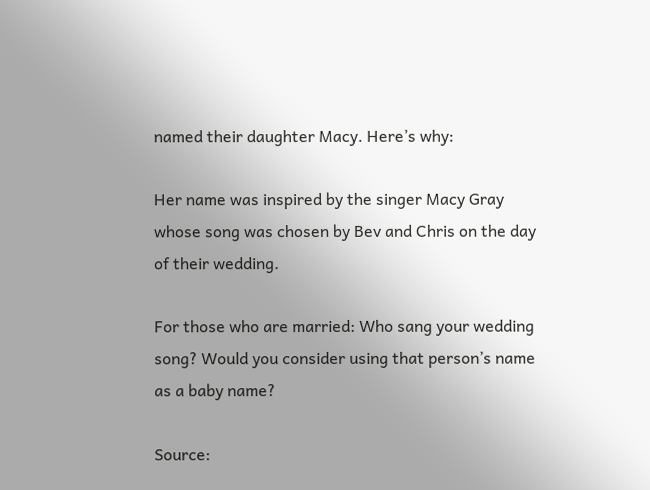named their daughter Macy. Here’s why:

Her name was inspired by the singer Macy Gray whose song was chosen by Bev and Chris on the day of their wedding.

For those who are married: Who sang your wedding song? Would you consider using that person’s name as a baby name?

Source: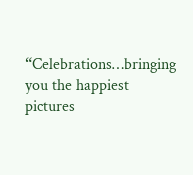“Celebrations…bringing you the happiest pictures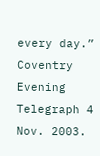every day.” Coventry Evening Telegraph 4 Nov. 2003.